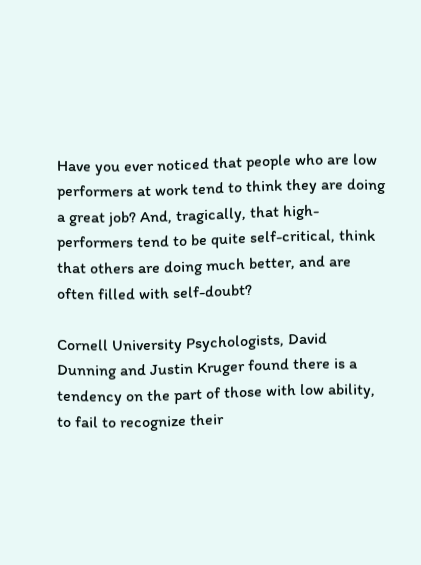Have you ever noticed that people who are low performers at work tend to think they are doing a great job? And, tragically, that high-performers tend to be quite self-critical, think that others are doing much better, and are often filled with self-doubt?

Cornell University Psychologists, David Dunning and Justin Kruger found there is a tendency on the part of those with low ability, to fail to recognize their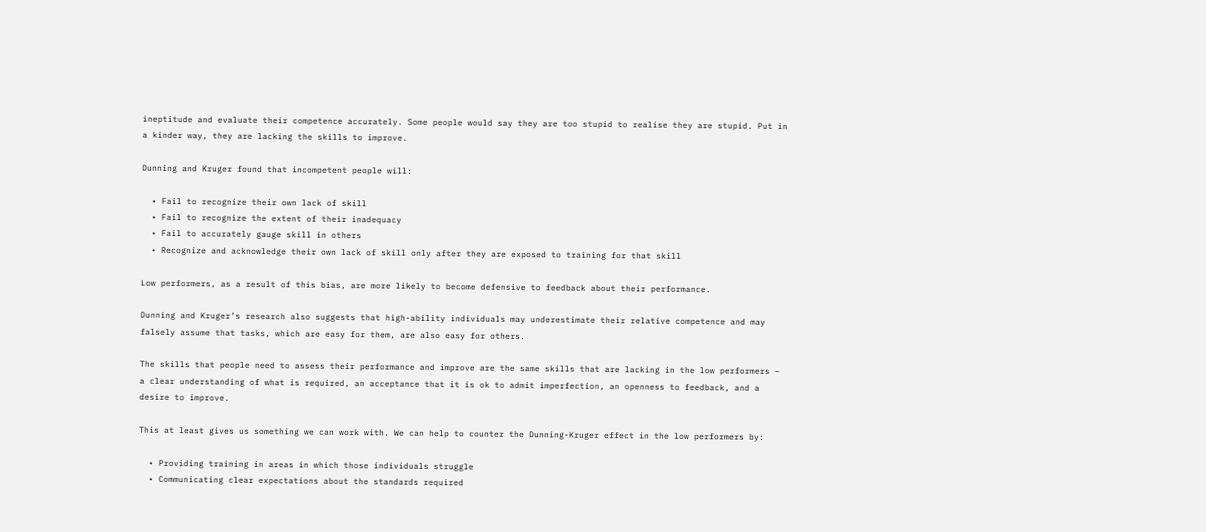ineptitude and evaluate their competence accurately. Some people would say they are too stupid to realise they are stupid. Put in a kinder way, they are lacking the skills to improve.

Dunning and Kruger found that incompetent people will:

  • Fail to recognize their own lack of skill
  • Fail to recognize the extent of their inadequacy
  • Fail to accurately gauge skill in others
  • Recognize and acknowledge their own lack of skill only after they are exposed to training for that skill

Low performers, as a result of this bias, are more likely to become defensive to feedback about their performance.

Dunning and Kruger’s research also suggests that high-ability individuals may underestimate their relative competence and may falsely assume that tasks, which are easy for them, are also easy for others.

The skills that people need to assess their performance and improve are the same skills that are lacking in the low performers – a clear understanding of what is required, an acceptance that it is ok to admit imperfection, an openness to feedback, and a desire to improve.

This at least gives us something we can work with. We can help to counter the Dunning-Kruger effect in the low performers by:

  • Providing training in areas in which those individuals struggle
  • Communicating clear expectations about the standards required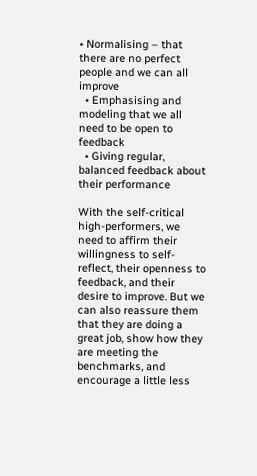• Normalising – that there are no perfect people and we can all improve
  • Emphasising and modeling that we all need to be open to feedback
  • Giving regular, balanced feedback about their performance

With the self-critical high-performers, we need to affirm their willingness to self-reflect, their openness to feedback, and their desire to improve. But we can also reassure them that they are doing a great job, show how they are meeting the benchmarks, and encourage a little less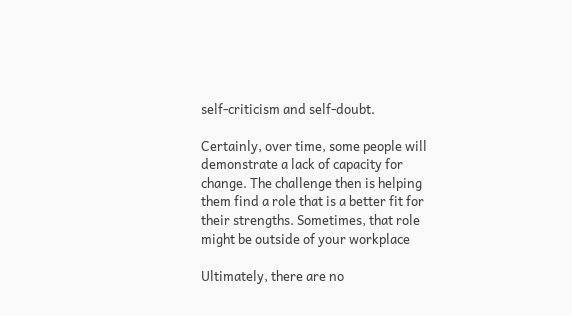self-criticism and self-doubt.

Certainly, over time, some people will demonstrate a lack of capacity for change. The challenge then is helping them find a role that is a better fit for their strengths. Sometimes, that role might be outside of your workplace

Ultimately, there are no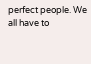perfect people. We all have to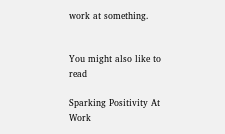work at something.


You might also like to read

Sparking Positivity At Work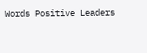Words Positive Leaders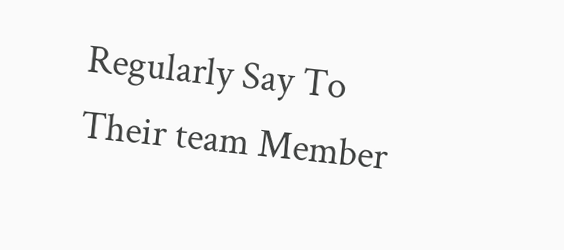Regularly Say To Their team Member